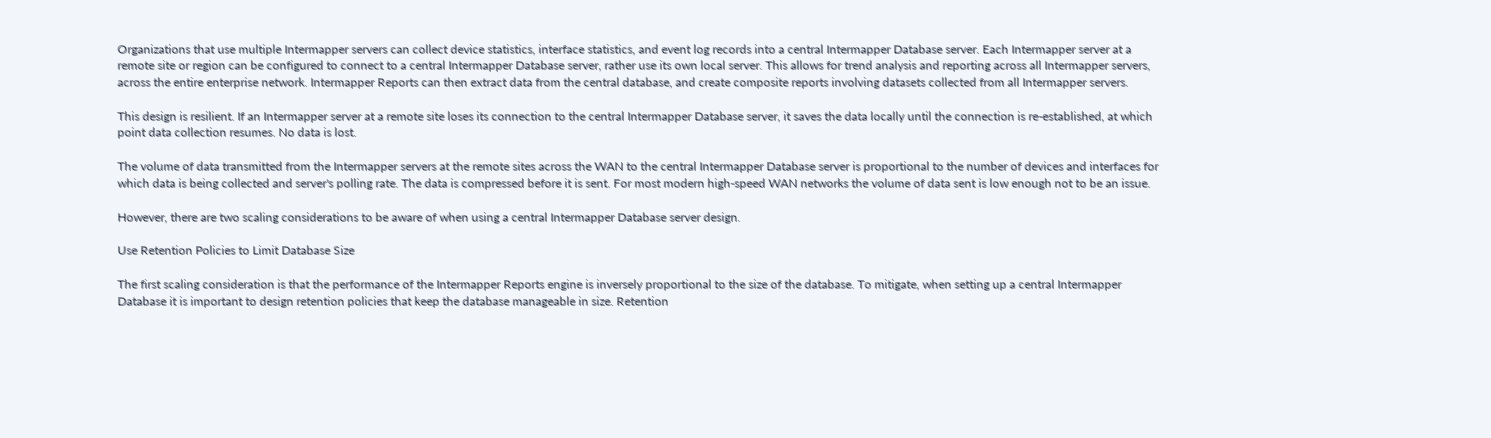Organizations that use multiple Intermapper servers can collect device statistics, interface statistics, and event log records into a central Intermapper Database server. Each Intermapper server at a remote site or region can be configured to connect to a central Intermapper Database server, rather use its own local server. This allows for trend analysis and reporting across all Intermapper servers, across the entire enterprise network. Intermapper Reports can then extract data from the central database, and create composite reports involving datasets collected from all Intermapper servers.

This design is resilient. If an Intermapper server at a remote site loses its connection to the central Intermapper Database server, it saves the data locally until the connection is re-established, at which point data collection resumes. No data is lost.

The volume of data transmitted from the Intermapper servers at the remote sites across the WAN to the central Intermapper Database server is proportional to the number of devices and interfaces for which data is being collected and server's polling rate. The data is compressed before it is sent. For most modern high-speed WAN networks the volume of data sent is low enough not to be an issue.

However, there are two scaling considerations to be aware of when using a central Intermapper Database server design.

Use Retention Policies to Limit Database Size

The first scaling consideration is that the performance of the Intermapper Reports engine is inversely proportional to the size of the database. To mitigate, when setting up a central Intermapper Database it is important to design retention policies that keep the database manageable in size. Retention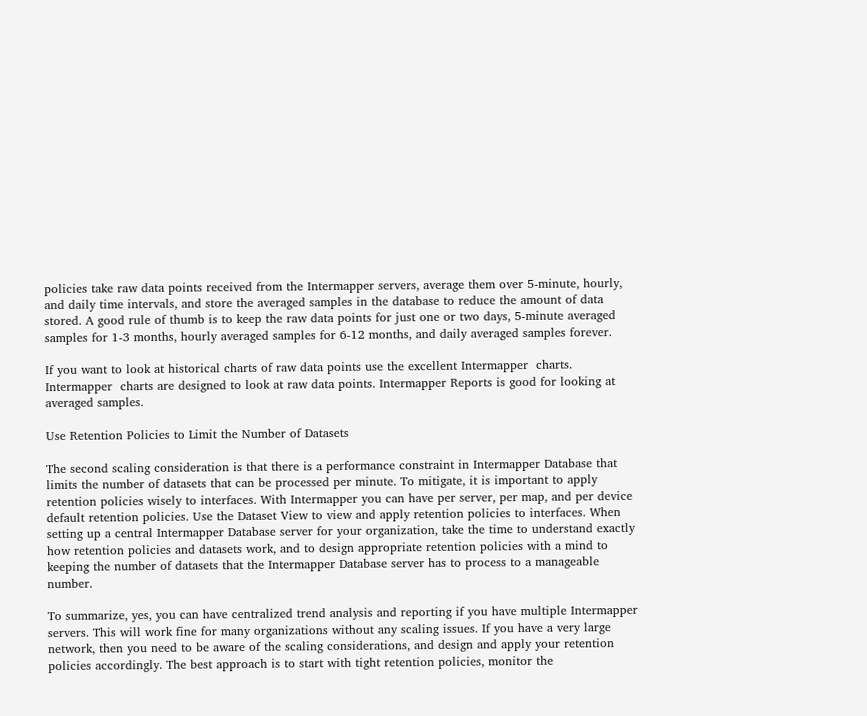policies take raw data points received from the Intermapper servers, average them over 5-minute, hourly, and daily time intervals, and store the averaged samples in the database to reduce the amount of data stored. A good rule of thumb is to keep the raw data points for just one or two days, 5-minute averaged samples for 1-3 months, hourly averaged samples for 6-12 months, and daily averaged samples forever.

If you want to look at historical charts of raw data points use the excellent Intermapper  charts. Intermapper  charts are designed to look at raw data points. Intermapper Reports is good for looking at averaged samples.

Use Retention Policies to Limit the Number of Datasets

The second scaling consideration is that there is a performance constraint in Intermapper Database that limits the number of datasets that can be processed per minute. To mitigate, it is important to apply retention policies wisely to interfaces. With Intermapper you can have per server, per map, and per device default retention policies. Use the Dataset View to view and apply retention policies to interfaces. When setting up a central Intermapper Database server for your organization, take the time to understand exactly how retention policies and datasets work, and to design appropriate retention policies with a mind to keeping the number of datasets that the Intermapper Database server has to process to a manageable number.

To summarize, yes, you can have centralized trend analysis and reporting if you have multiple Intermapper servers. This will work fine for many organizations without any scaling issues. If you have a very large network, then you need to be aware of the scaling considerations, and design and apply your retention policies accordingly. The best approach is to start with tight retention policies, monitor the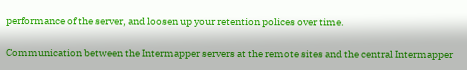performance of the server, and loosen up your retention polices over time.

Communication between the Intermapper servers at the remote sites and the central Intermapper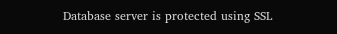Database server is protected using SSL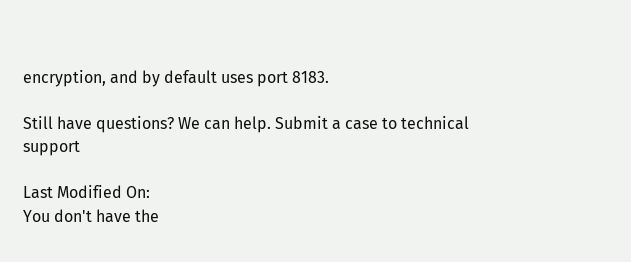encryption, and by default uses port 8183.

Still have questions? We can help. Submit a case to technical support

Last Modified On:
You don't have the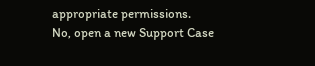appropriate permissions.
No, open a new Support Case